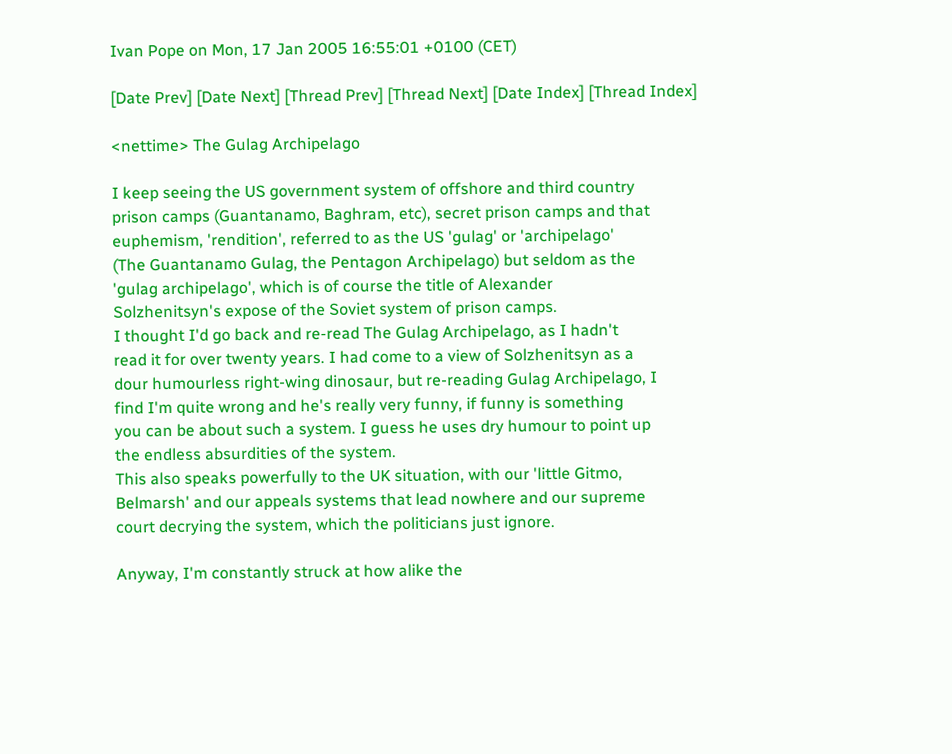Ivan Pope on Mon, 17 Jan 2005 16:55:01 +0100 (CET)

[Date Prev] [Date Next] [Thread Prev] [Thread Next] [Date Index] [Thread Index]

<nettime> The Gulag Archipelago

I keep seeing the US government system of offshore and third country
prison camps (Guantanamo, Baghram, etc), secret prison camps and that
euphemism, 'rendition', referred to as the US 'gulag' or 'archipelago'
(The Guantanamo Gulag, the Pentagon Archipelago) but seldom as the
'gulag archipelago', which is of course the title of Alexander
Solzhenitsyn's expose of the Soviet system of prison camps.
I thought I'd go back and re-read The Gulag Archipelago, as I hadn't
read it for over twenty years. I had come to a view of Solzhenitsyn as a
dour humourless right-wing dinosaur, but re-reading Gulag Archipelago, I
find I'm quite wrong and he's really very funny, if funny is something
you can be about such a system. I guess he uses dry humour to point up
the endless absurdities of the system.
This also speaks powerfully to the UK situation, with our 'little Gitmo,
Belmarsh' and our appeals systems that lead nowhere and our supreme
court decrying the system, which the politicians just ignore.

Anyway, I'm constantly struck at how alike the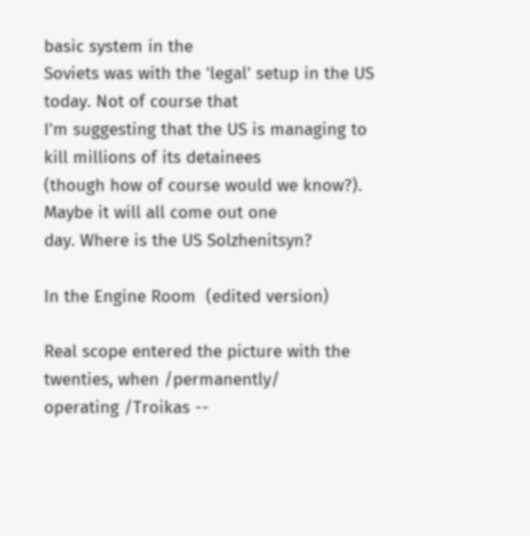basic system in the
Soviets was with the 'legal' setup in the US today. Not of course that
I'm suggesting that the US is managing to kill millions of its detainees
(though how of course would we know?). Maybe it will all come out one
day. Where is the US Solzhenitsyn?

In the Engine Room  (edited version)

Real scope entered the picture with the twenties, when /permanently/
operating /Troikas --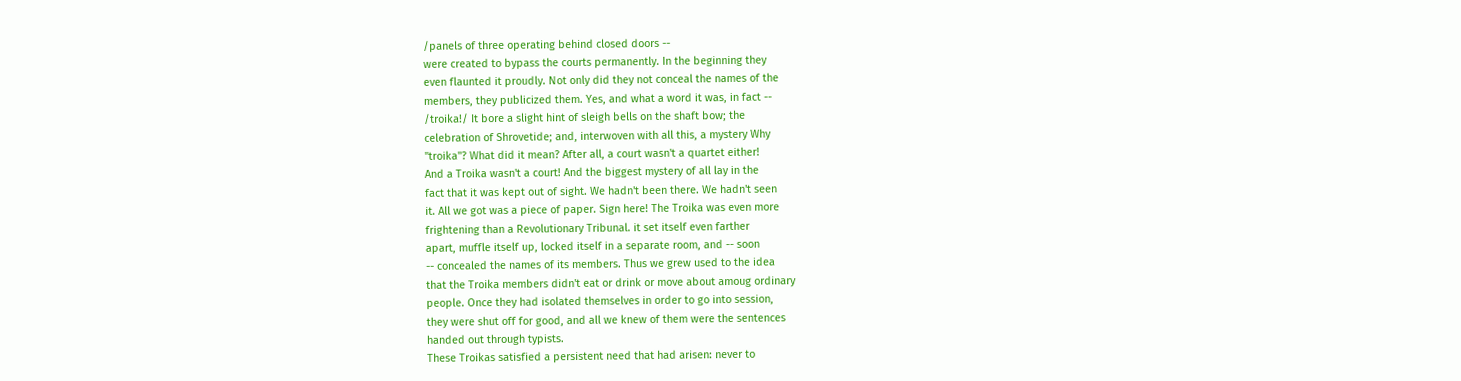/panels of three operating behind closed doors --
were created to bypass the courts permanently. In the beginning they
even flaunted it proudly. Not only did they not conceal the names of the
members, they publicized them. Yes, and what a word it was, in fact --
/troika!/ It bore a slight hint of sleigh bells on the shaft bow; the
celebration of Shrovetide; and, interwoven with all this, a mystery Why
"troika"? What did it mean? After all, a court wasn't a quartet either!
And a Troika wasn't a court! And the biggest mystery of all lay in the
fact that it was kept out of sight. We hadn't been there. We hadn't seen
it. All we got was a piece of paper. Sign here! The Troika was even more
frightening than a Revolutionary Tribunal. it set itself even farther
apart, muffle itself up, locked itself in a separate room, and -- soon
-- concealed the names of its members. Thus we grew used to the idea
that the Troika members didn't eat or drink or move about amoug ordinary
people. Once they had isolated themselves in order to go into session,
they were shut off for good, and all we knew of them were the sentences
handed out through typists.
These Troikas satisfied a persistent need that had arisen: never to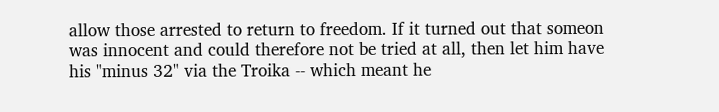allow those arrested to return to freedom. If it turned out that someon
was innocent and could therefore not be tried at all, then let him have
his "minus 32" via the Troika -- which meant he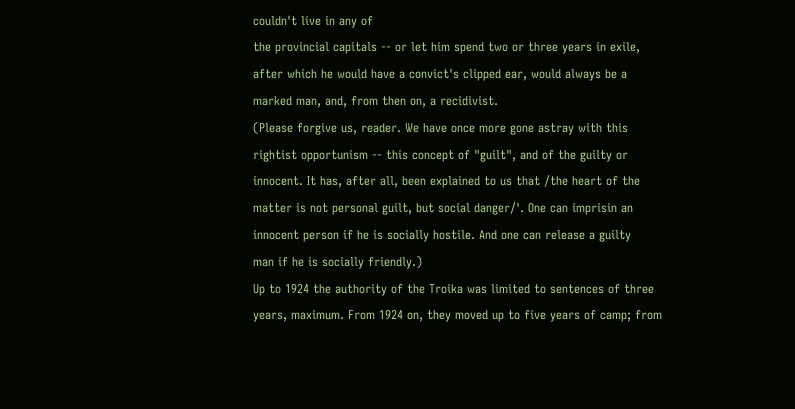couldn't live in any of
the provincial capitals -- or let him spend two or three years in exile,
after which he would have a convict's clipped ear, would always be a
marked man, and, from then on, a recidivist.
(Please forgive us, reader. We have once more gone astray with this
rightist opportunism -- this concept of "guilt", and of the guilty or
innocent. It has, after all, been explained to us that /the heart of the
matter is not personal guilt, but social danger/'. One can imprisin an
innocent person if he is socially hostile. And one can release a guilty
man if he is socially friendly.)
Up to 1924 the authority of the Troika was limited to sentences of three
years, maximum. From 1924 on, they moved up to five years of camp; from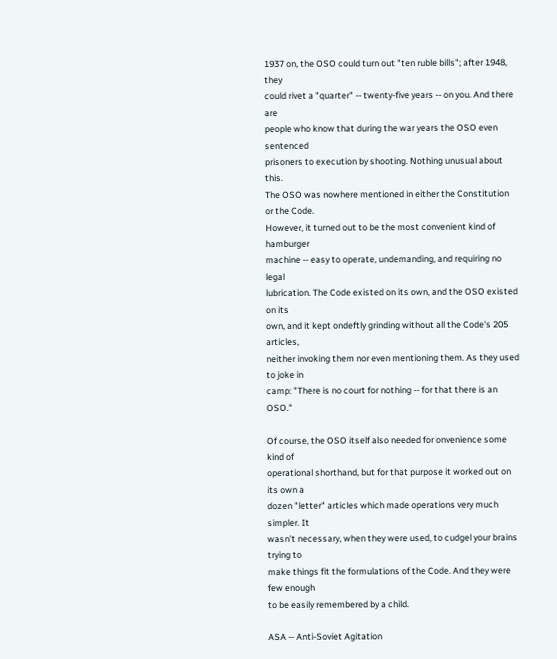1937 on, the OSO could turn out "ten ruble bills"; after 1948, they
could rivet a "quarter" -- twenty-five years -- on you. And there are
people who know that during the war years the OSO even sentenced
prisoners to execution by shooting. Nothing unusual about this.
The OSO was nowhere mentioned in either the Constitution or the Code.
However, it turned out to be the most convenient kind of hamburger
machine -- easy to operate, undemanding, and requiring no legal
lubrication. The Code existed on its own, and the OSO existed on its
own, and it kept ondeftly grinding without all the Code's 205 articles,
neither invoking them nor even mentioning them. As they used to joke in
camp: "There is no court for nothing -- for that there is an OSO."

Of course, the OSO itself also needed for onvenience some kind of
operational shorthand, but for that purpose it worked out on its own a
dozen "letter" articles which made operations very much simpler. It
wasn't necessary, when they were used, to cudgel your brains trying to
make things fit the formulations of the Code. And they were few enough
to be easily remembered by a child.

ASA -- Anti-Soviet Agitation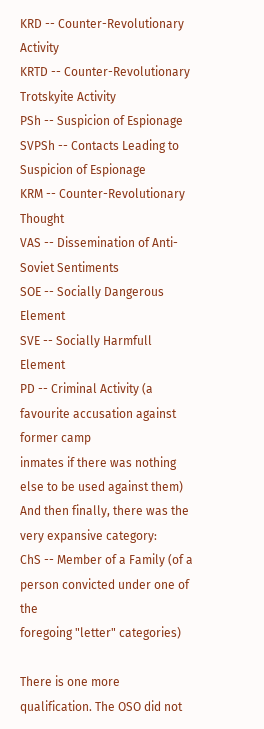KRD -- Counter-Revolutionary Activity
KRTD -- Counter-Revolutionary Trotskyite Activity
PSh -- Suspicion of Espionage
SVPSh -- Contacts Leading to Suspicion of Espionage
KRM -- Counter-Revolutionary Thought
VAS -- Dissemination of Anti-Soviet Sentiments
SOE -- Socially Dangerous Element
SVE -- Socially Harmfull Element
PD -- Criminal Activity (a favourite accusation against former camp
inmates if there was nothing else to be used against them)
And then finally, there was the very expansive category:
ChS -- Member of a Family (of a person convicted under one of the
foregoing "letter" categories)

There is one more qualification. The OSO did not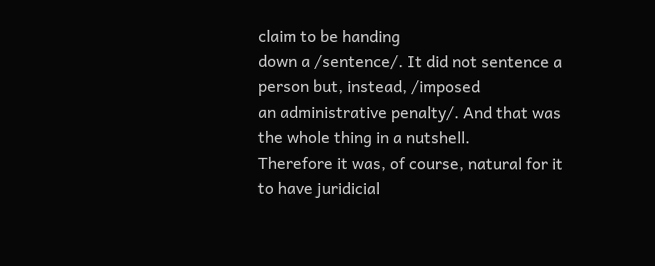claim to be handing
down a /sentence/. It did not sentence a person but, instead, /imposed
an administrative penalty/. And that was the whole thing in a nutshell.
Therefore it was, of course, natural for it to have juridicial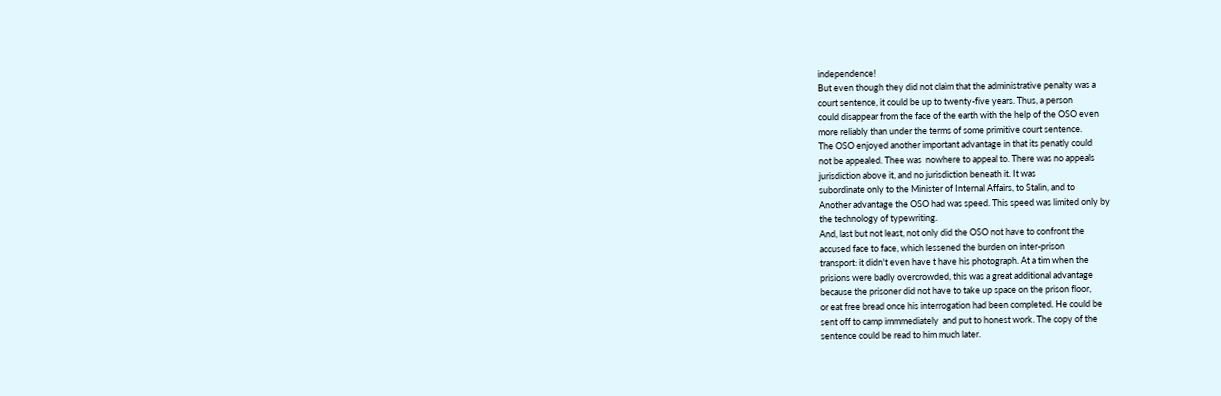independence!
But even though they did not claim that the administrative penalty was a
court sentence, it could be up to twenty-five years. Thus, a person
could disappear from the face of the earth with the help of the OSO even
more reliably than under the terms of some primitive court sentence.
The OSO enjoyed another important advantage in that its penatly could
not be appealed. Thee was  nowhere to appeal to. There was no appeals
jurisdiction above it, and no jurisdiction beneath it. It was
subordinate only to the Minister of Internal Affairs, to Stalin, and to
Another advantage the OSO had was speed. This speed was limited only by
the technology of typewriting.
And, last but not least, not only did the OSO not have to confront the
accused face to face, which lessened the burden on inter-prison
transport: it didn't even have t have his photograph. At a tim when the
prisions were badly overcrowded, this was a great additional advantage
because the prisoner did not have to take up space on the prison floor,
or eat free bread once his interrogation had been completed. He could be
sent off to camp immmediately  and put to honest work. The copy of the
sentence could be read to him much later.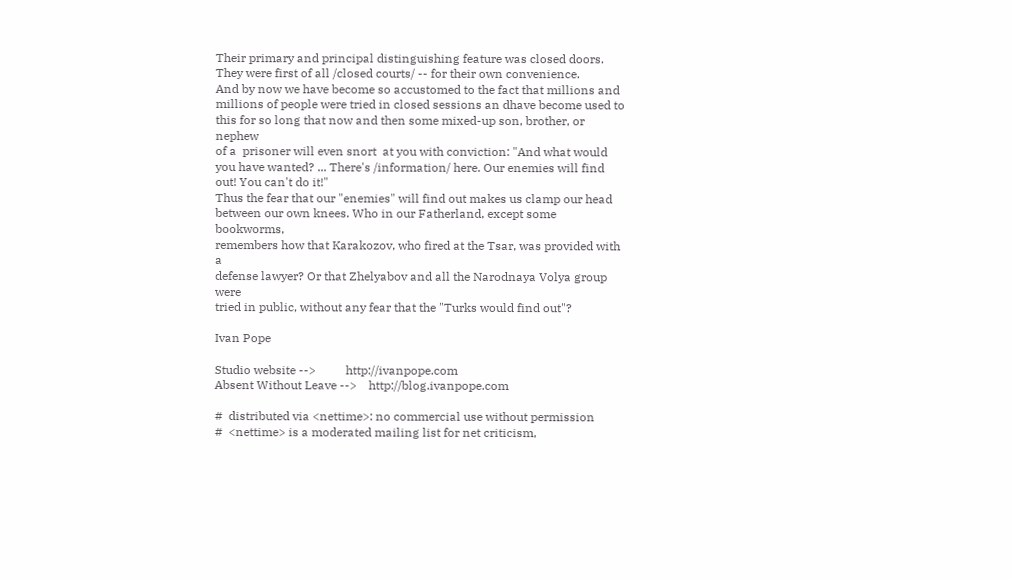Their primary and principal distinguishing feature was closed doors.
They were first of all /closed courts/ -- for their own convenience.
And by now we have become so accustomed to the fact that millions and
millions of people were tried in closed sessions an dhave become used to
this for so long that now and then some mixed-up son, brother, or nephew
of a  prisoner will even snort  at you with conviction: "And what would
you have wanted? ... There's /information/ here. Our enemies will find
out! You can't do it!"
Thus the fear that our "enemies" will find out makes us clamp our head
between our own knees. Who in our Fatherland, except some bookworms,
remembers how that Karakozov, who fired at the Tsar, was provided with a
defense lawyer? Or that Zhelyabov and all the Narodnaya Volya group were
tried in public, without any fear that the "Turks would find out"?

Ivan Pope

Studio website -->          http://ivanpope.com
Absent Without Leave -->    http://blog.ivanpope.com

#  distributed via <nettime>: no commercial use without permission
#  <nettime> is a moderated mailing list for net criticism,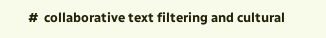#  collaborative text filtering and cultural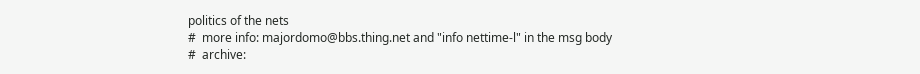politics of the nets
#  more info: majordomo@bbs.thing.net and "info nettime-l" in the msg body
#  archive: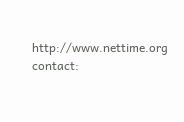http://www.nettime.org contact: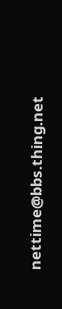nettime@bbs.thing.net